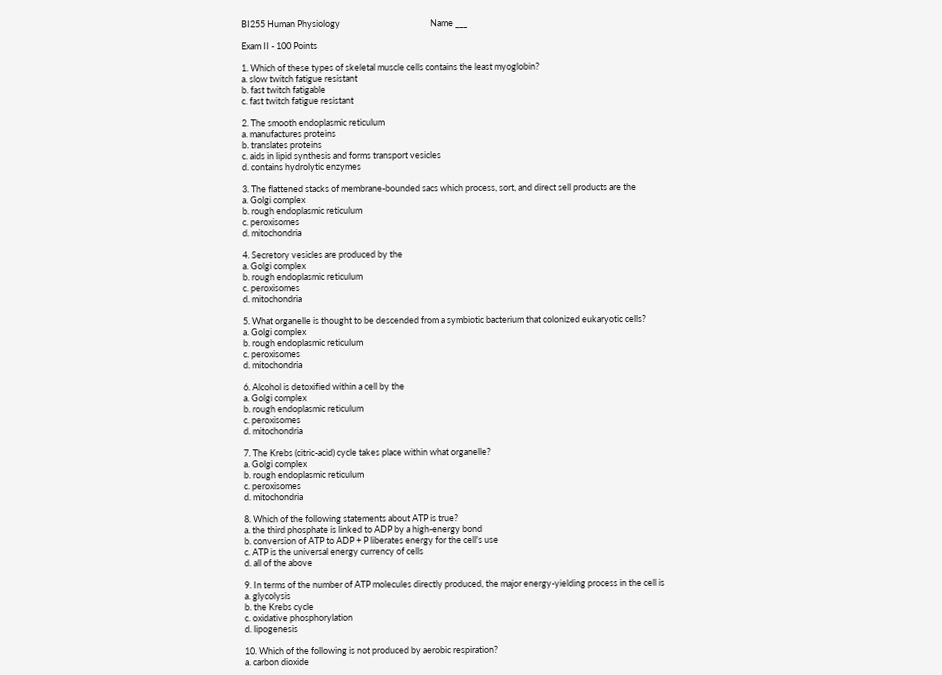BI255 Human Physiology                                             Name ___

Exam II - 100 Points

1. Which of these types of skeletal muscle cells contains the least myoglobin?
a. slow twitch fatigue resistant
b. fast twitch fatigable
c. fast twitch fatigue resistant

2. The smooth endoplasmic reticulum
a. manufactures proteins
b. translates proteins
c. aids in lipid synthesis and forms transport vesicles
d. contains hydrolytic enzymes

3. The flattened stacks of membrane-bounded sacs which process, sort, and direct sell products are the
a. Golgi complex
b. rough endoplasmic reticulum
c. peroxisomes
d. mitochondria

4. Secretory vesicles are produced by the
a. Golgi complex
b. rough endoplasmic reticulum
c. peroxisomes
d. mitochondria

5. What organelle is thought to be descended from a symbiotic bacterium that colonized eukaryotic cells?
a. Golgi complex
b. rough endoplasmic reticulum
c. peroxisomes
d. mitochondria

6. Alcohol is detoxified within a cell by the
a. Golgi complex
b. rough endoplasmic reticulum
c. peroxisomes
d. mitochondria

7. The Krebs (citric-acid) cycle takes place within what organelle?
a. Golgi complex
b. rough endoplasmic reticulum
c. peroxisomes
d. mitochondria

8. Which of the following statements about ATP is true?
a. the third phosphate is linked to ADP by a high-energy bond
b. conversion of ATP to ADP + P liberates energy for the cell's use
c. ATP is the universal energy currency of cells
d. all of the above

9. In terms of the number of ATP molecules directly produced, the major energy-yielding process in the cell is
a. glycolysis
b. the Krebs cycle
c. oxidative phosphorylation
d. lipogenesis

10. Which of the following is not produced by aerobic respiration?
a. carbon dioxide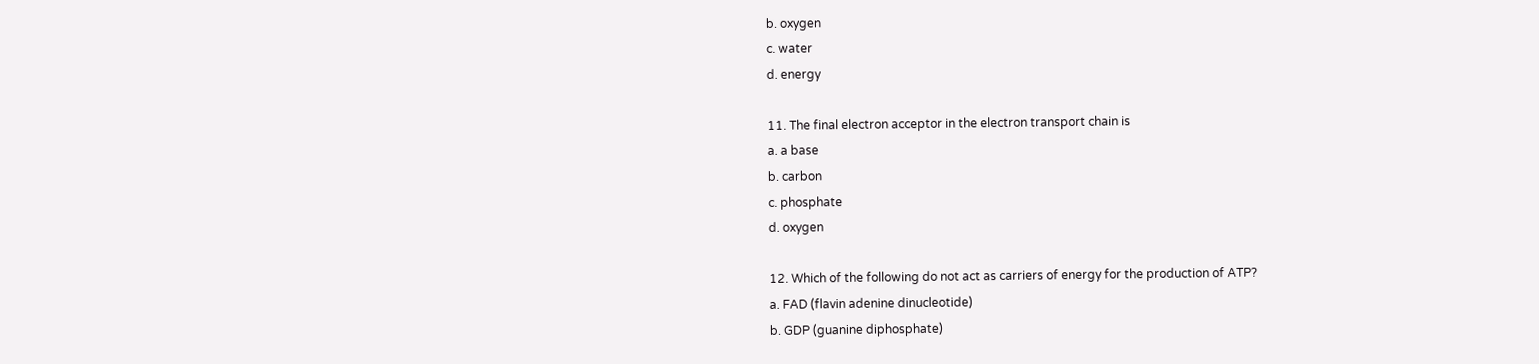b. oxygen
c. water
d. energy

11. The final electron acceptor in the electron transport chain is
a. a base
b. carbon
c. phosphate
d. oxygen

12. Which of the following do not act as carriers of energy for the production of ATP?
a. FAD (flavin adenine dinucleotide)
b. GDP (guanine diphosphate)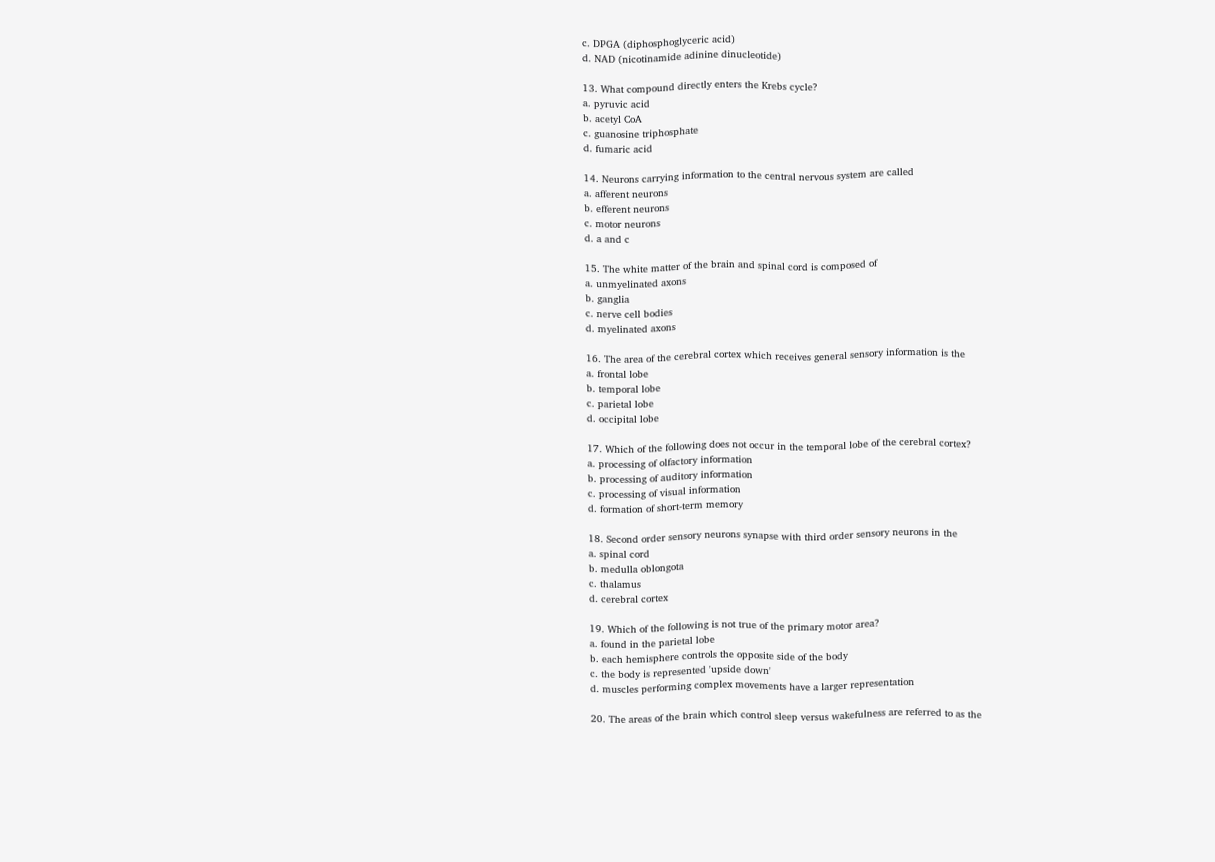c. DPGA (diphosphoglyceric acid)
d. NAD (nicotinamide adinine dinucleotide)

13. What compound directly enters the Krebs cycle?
a. pyruvic acid
b. acetyl CoA
c. guanosine triphosphate
d. fumaric acid

14. Neurons carrying information to the central nervous system are called
a. afferent neurons
b. efferent neurons
c. motor neurons
d. a and c

15. The white matter of the brain and spinal cord is composed of
a. unmyelinated axons
b. ganglia
c. nerve cell bodies
d. myelinated axons

16. The area of the cerebral cortex which receives general sensory information is the
a. frontal lobe
b. temporal lobe
c. parietal lobe
d. occipital lobe

17. Which of the following does not occur in the temporal lobe of the cerebral cortex?
a. processing of olfactory information
b. processing of auditory information
c. processing of visual information
d. formation of short-term memory

18. Second order sensory neurons synapse with third order sensory neurons in the
a. spinal cord
b. medulla oblongota
c. thalamus
d. cerebral cortex

19. Which of the following is not true of the primary motor area?
a. found in the parietal lobe
b. each hemisphere controls the opposite side of the body
c. the body is represented 'upside down'
d. muscles performing complex movements have a larger representation

20. The areas of the brain which control sleep versus wakefulness are referred to as the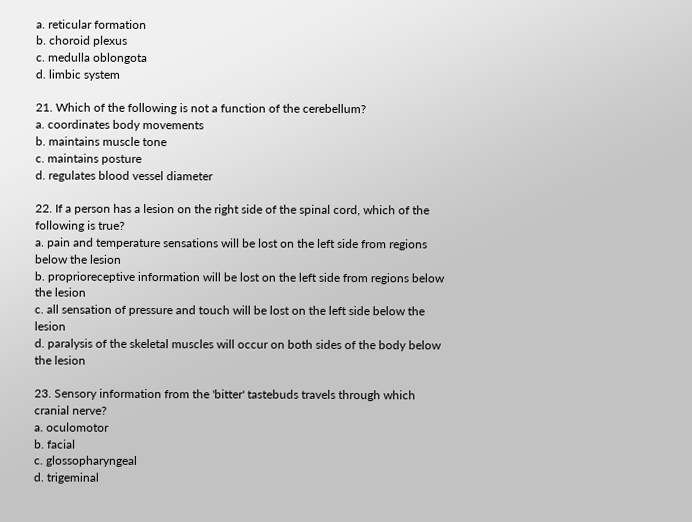a. reticular formation
b. choroid plexus
c. medulla oblongota
d. limbic system

21. Which of the following is not a function of the cerebellum?
a. coordinates body movements
b. maintains muscle tone
c. maintains posture
d. regulates blood vessel diameter

22. If a person has a lesion on the right side of the spinal cord, which of the following is true?
a. pain and temperature sensations will be lost on the left side from regions below the lesion
b. proprioreceptive information will be lost on the left side from regions below the lesion
c. all sensation of pressure and touch will be lost on the left side below the lesion
d. paralysis of the skeletal muscles will occur on both sides of the body below the lesion

23. Sensory information from the 'bitter' tastebuds travels through which cranial nerve?
a. oculomotor
b. facial
c. glossopharyngeal
d. trigeminal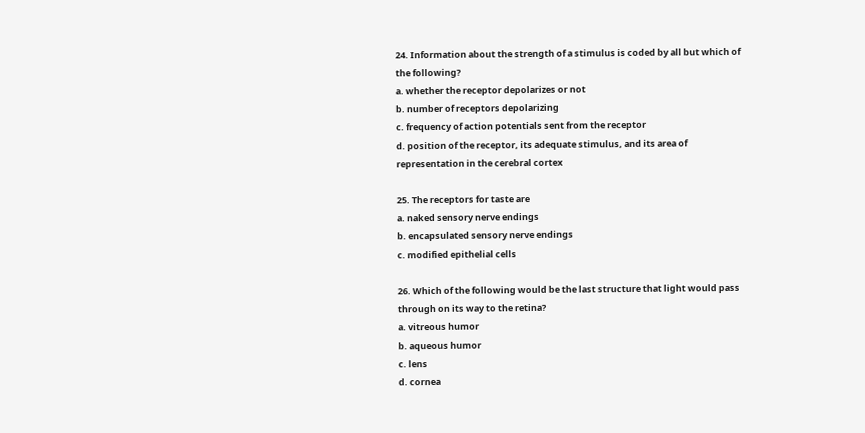24. Information about the strength of a stimulus is coded by all but which of the following?
a. whether the receptor depolarizes or not
b. number of receptors depolarizing
c. frequency of action potentials sent from the receptor
d. position of the receptor, its adequate stimulus, and its area of representation in the cerebral cortex

25. The receptors for taste are
a. naked sensory nerve endings
b. encapsulated sensory nerve endings
c. modified epithelial cells

26. Which of the following would be the last structure that light would pass through on its way to the retina?
a. vitreous humor
b. aqueous humor
c. lens
d. cornea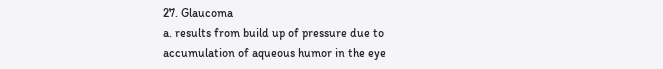27. Glaucoma
a. results from build up of pressure due to accumulation of aqueous humor in the eye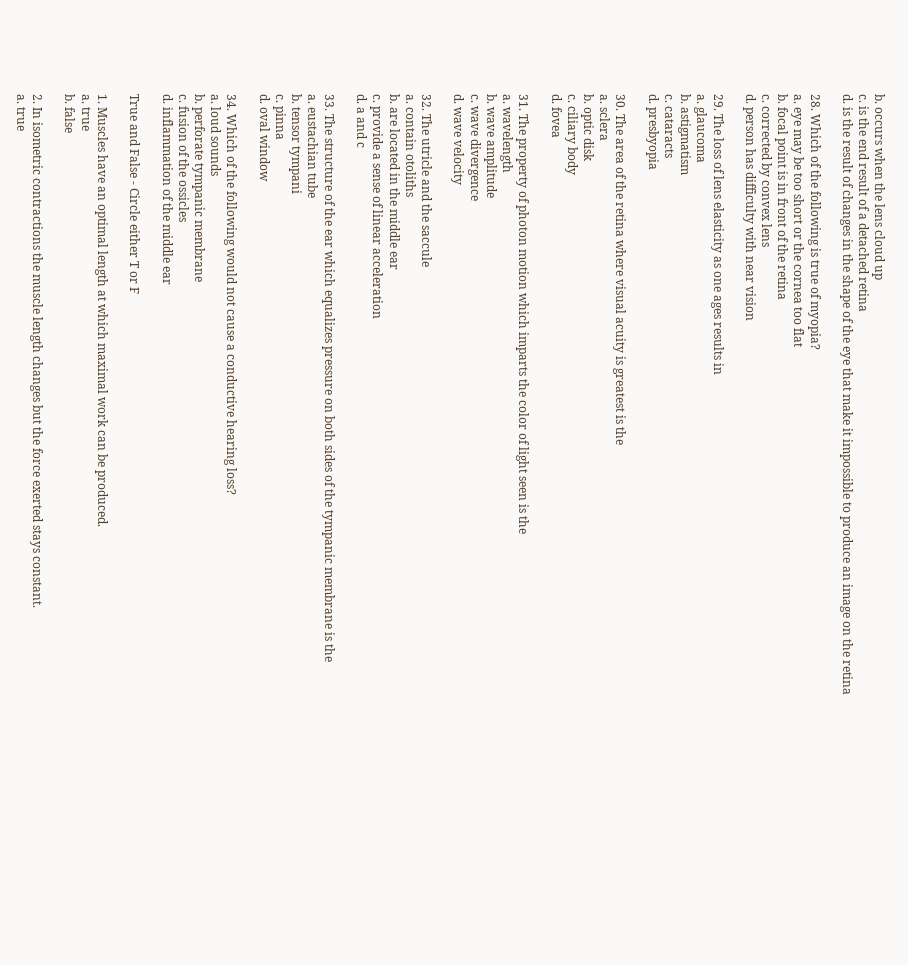b. occurs when the lens cloud up
c. is the end result of a detached retina
d. is the result of changes in the shape of the eye that make it impossible to produce an image on the retina

28. Which of the following is true of myopia?
a. eye may be too short or the cornea too flat
b. focal point is in front of the retina
c. corrected by convex lens
d. person has difficulty with near vision

29. The loss of lens elasticity as one ages results in
a. glaucoma
b. astigmatism
c. cataracts
d. presbyopia

30. The area of the retina where visual acuity is greatest is the
a. sclera
b. optic disk
c. ciliary body
d. fovea

31. The property of photon motion which imparts the color of light seen is the
a. wavelength
b. wave amplitude
c. wave divergence
d. wave velocity

32. The utricle and the saccule
a. contain otoliths
b. are located in the middle ear
c. provide a sense of linear acceleration
d. a and c

33. The structure of the ear which equalizes pressure on both sides of the tympanic membrane is the
a. eustachian tube
b. tensor tympani
c. pinna
d. oval window

34. Which of the following would not cause a conductive hearing loss?
a. loud sounds
b. perforate tympanic membrane
c. fusion of the ossicles
d. inflammation of the middle ear

True and False - Circle either T or F

1. Muscles have an optimal length at which maximal work can be produced.
a. true
b. false

2. In isometric contractions the muscle length changes but the force exerted stays constant.
a. true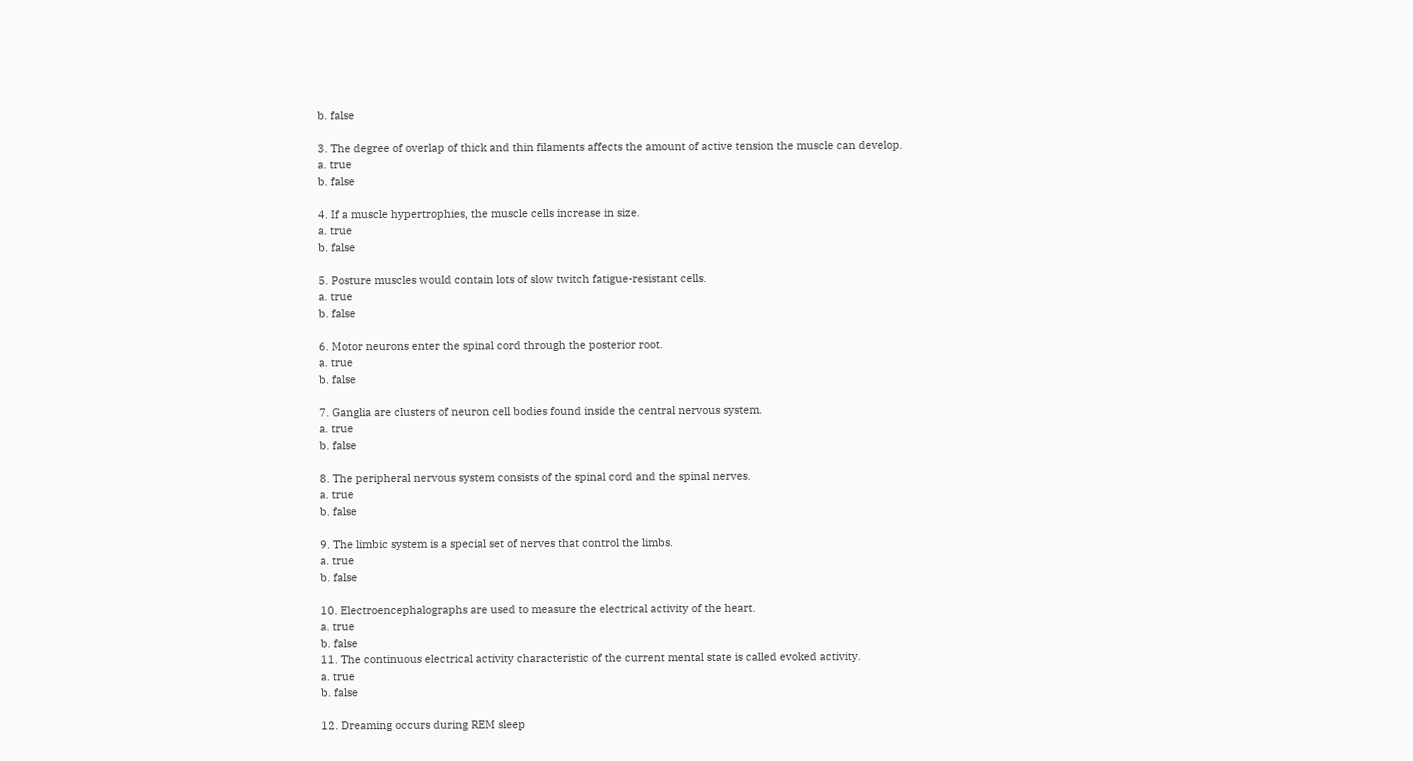b. false

3. The degree of overlap of thick and thin filaments affects the amount of active tension the muscle can develop.
a. true
b. false

4. If a muscle hypertrophies, the muscle cells increase in size.
a. true
b. false

5. Posture muscles would contain lots of slow twitch fatigue-resistant cells.
a. true
b. false

6. Motor neurons enter the spinal cord through the posterior root.
a. true
b. false

7. Ganglia are clusters of neuron cell bodies found inside the central nervous system.
a. true
b. false

8. The peripheral nervous system consists of the spinal cord and the spinal nerves.
a. true
b. false

9. The limbic system is a special set of nerves that control the limbs.
a. true
b. false

10. Electroencephalographs are used to measure the electrical activity of the heart.
a. true
b. false
11. The continuous electrical activity characteristic of the current mental state is called evoked activity.
a. true
b. false

12. Dreaming occurs during REM sleep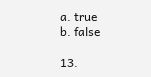a. true
b. false

13.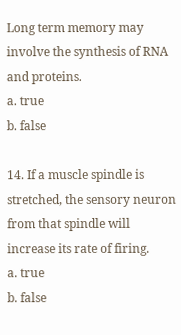Long term memory may involve the synthesis of RNA and proteins.
a. true
b. false

14. If a muscle spindle is stretched, the sensory neuron from that spindle will increase its rate of firing.
a. true
b. false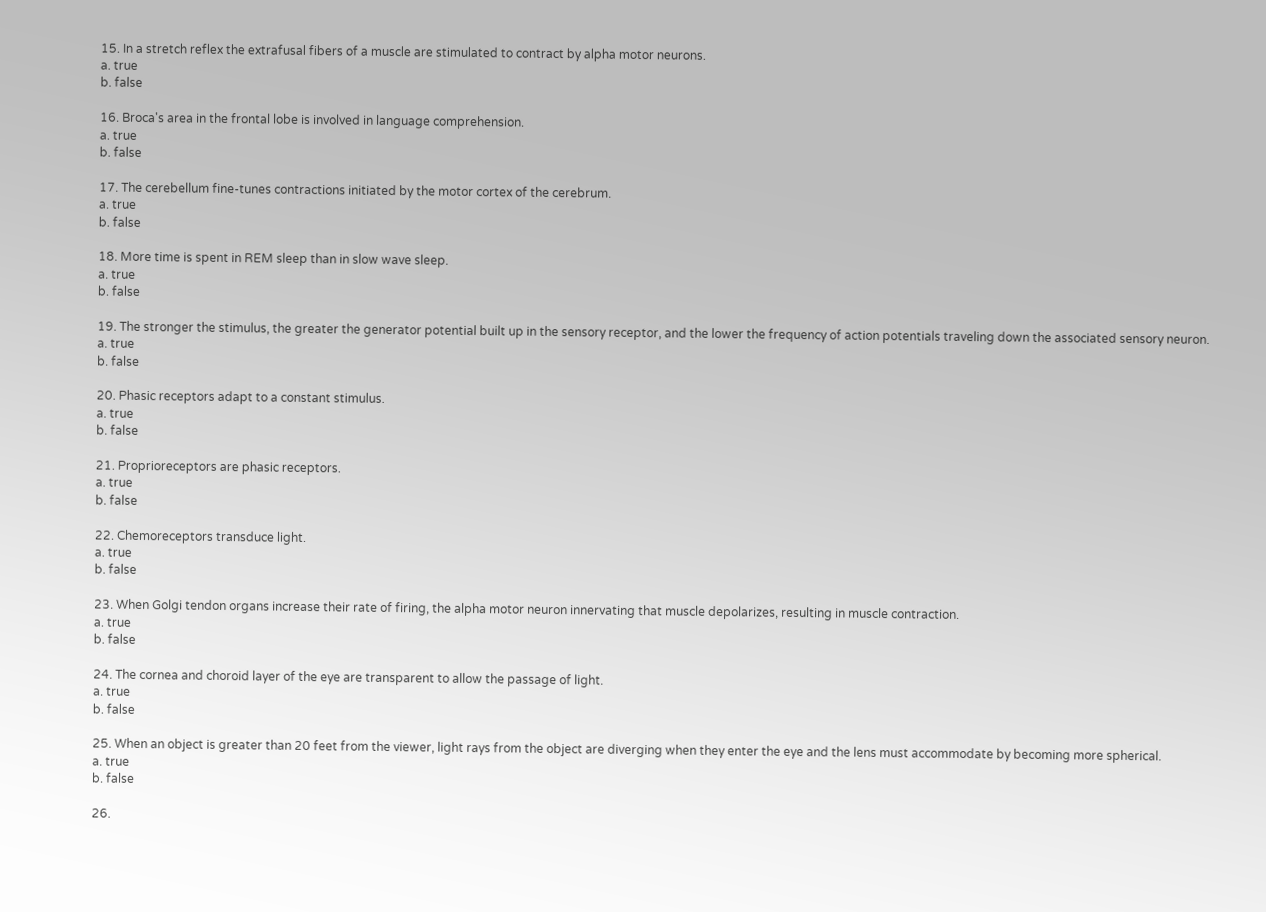15. In a stretch reflex the extrafusal fibers of a muscle are stimulated to contract by alpha motor neurons.
a. true
b. false

16. Broca's area in the frontal lobe is involved in language comprehension.
a. true
b. false

17. The cerebellum fine-tunes contractions initiated by the motor cortex of the cerebrum.
a. true
b. false

18. More time is spent in REM sleep than in slow wave sleep.
a. true
b. false

19. The stronger the stimulus, the greater the generator potential built up in the sensory receptor, and the lower the frequency of action potentials traveling down the associated sensory neuron.
a. true
b. false

20. Phasic receptors adapt to a constant stimulus.
a. true
b. false

21. Proprioreceptors are phasic receptors.
a. true
b. false

22. Chemoreceptors transduce light.
a. true
b. false

23. When Golgi tendon organs increase their rate of firing, the alpha motor neuron innervating that muscle depolarizes, resulting in muscle contraction.
a. true
b. false

24. The cornea and choroid layer of the eye are transparent to allow the passage of light.
a. true
b. false

25. When an object is greater than 20 feet from the viewer, light rays from the object are diverging when they enter the eye and the lens must accommodate by becoming more spherical.
a. true
b. false

26.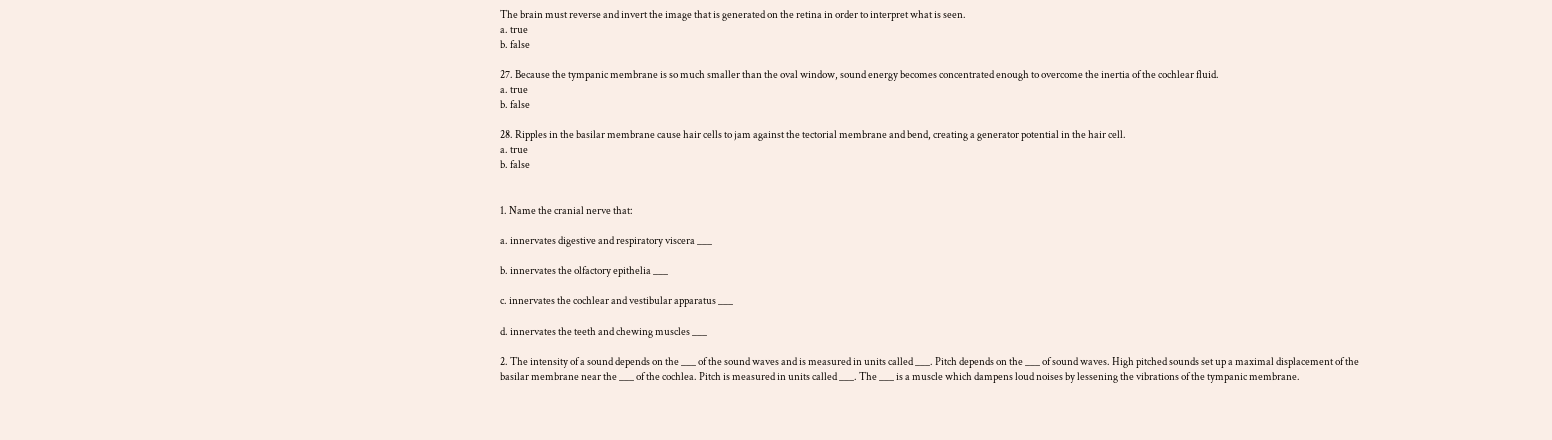The brain must reverse and invert the image that is generated on the retina in order to interpret what is seen.
a. true
b. false

27. Because the tympanic membrane is so much smaller than the oval window, sound energy becomes concentrated enough to overcome the inertia of the cochlear fluid.
a. true
b. false

28. Ripples in the basilar membrane cause hair cells to jam against the tectorial membrane and bend, creating a generator potential in the hair cell.
a. true
b. false


1. Name the cranial nerve that:

a. innervates digestive and respiratory viscera ___

b. innervates the olfactory epithelia ___

c. innervates the cochlear and vestibular apparatus ___

d. innervates the teeth and chewing muscles ___

2. The intensity of a sound depends on the ___ of the sound waves and is measured in units called ___. Pitch depends on the ___ of sound waves. High pitched sounds set up a maximal displacement of the basilar membrane near the ___ of the cochlea. Pitch is measured in units called ___. The ___ is a muscle which dampens loud noises by lessening the vibrations of the tympanic membrane.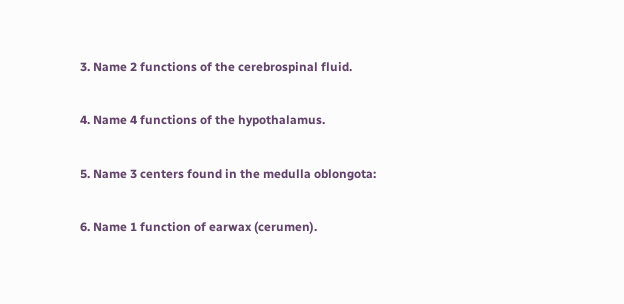3. Name 2 functions of the cerebrospinal fluid.

4. Name 4 functions of the hypothalamus.

5. Name 3 centers found in the medulla oblongota:

6. Name 1 function of earwax (cerumen).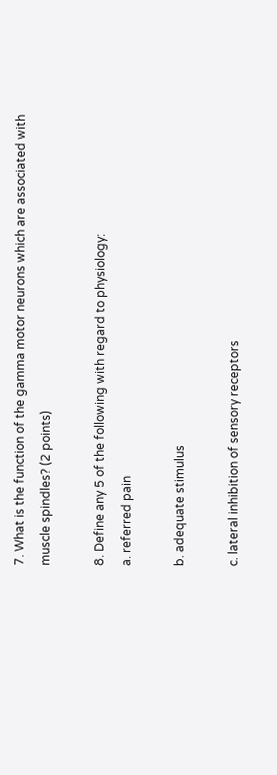7. What is the function of the gamma motor neurons which are associated with muscle spindles? (2 points)

8. Define any 5 of the following with regard to physiology:
a. referred pain

b. adequate stimulus

c. lateral inhibition of sensory receptors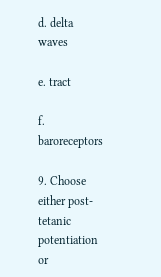d. delta waves

e. tract

f. baroreceptors

9. Choose either post-tetanic potentiation or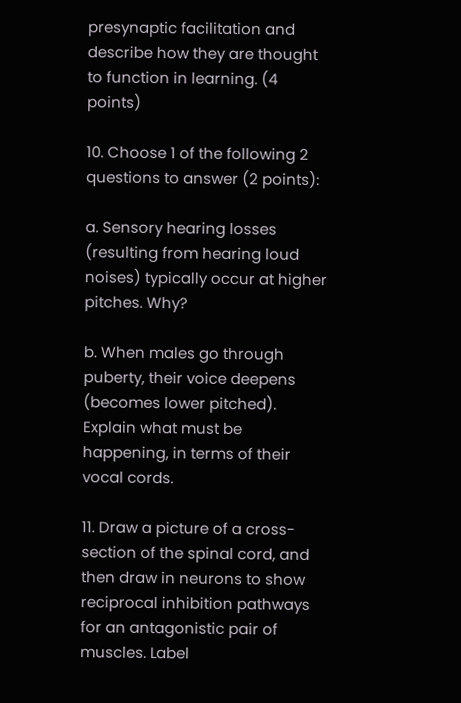presynaptic facilitation and describe how they are thought to function in learning. (4 points)

10. Choose 1 of the following 2 questions to answer (2 points):

a. Sensory hearing losses (resulting from hearing loud noises) typically occur at higher pitches. Why?

b. When males go through puberty, their voice deepens (becomes lower pitched). Explain what must be happening, in terms of their vocal cords.

11. Draw a picture of a cross-section of the spinal cord, and then draw in neurons to show reciprocal inhibition pathways for an antagonistic pair of muscles. Label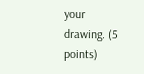your drawing. (5 points)